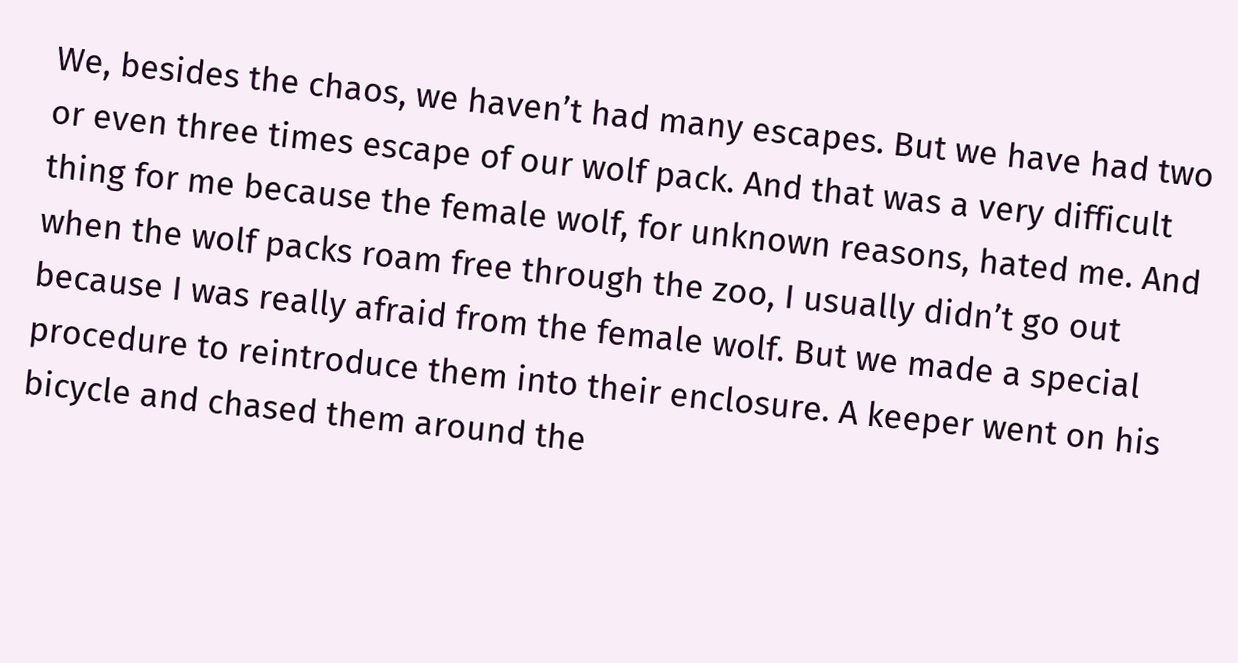We, besides the chaos, we haven’t had many escapes. But we have had two or even three times escape of our wolf pack. And that was a very difficult thing for me because the female wolf, for unknown reasons, hated me. And when the wolf packs roam free through the zoo, I usually didn’t go out because I was really afraid from the female wolf. But we made a special procedure to reintroduce them into their enclosure. A keeper went on his bicycle and chased them around the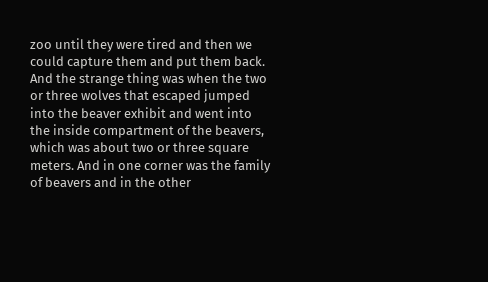zoo until they were tired and then we could capture them and put them back. And the strange thing was when the two or three wolves that escaped jumped into the beaver exhibit and went into the inside compartment of the beavers, which was about two or three square meters. And in one corner was the family of beavers and in the other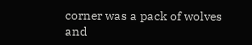corner was a pack of wolves and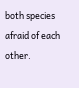both species afraid of each other.